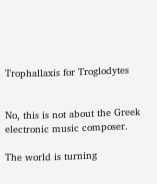Trophallaxis for Troglodytes


No, this is not about the Greek electronic music composer.

The world is turning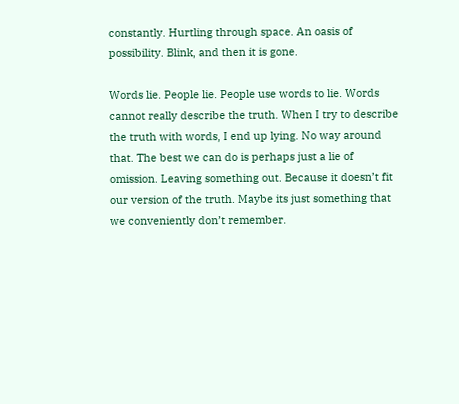constantly. Hurtling through space. An oasis of possibility. Blink, and then it is gone.

Words lie. People lie. People use words to lie. Words cannot really describe the truth. When I try to describe the truth with words, I end up lying. No way around that. The best we can do is perhaps just a lie of omission. Leaving something out. Because it doesn’t fit our version of the truth. Maybe its just something that we conveniently don’t remember.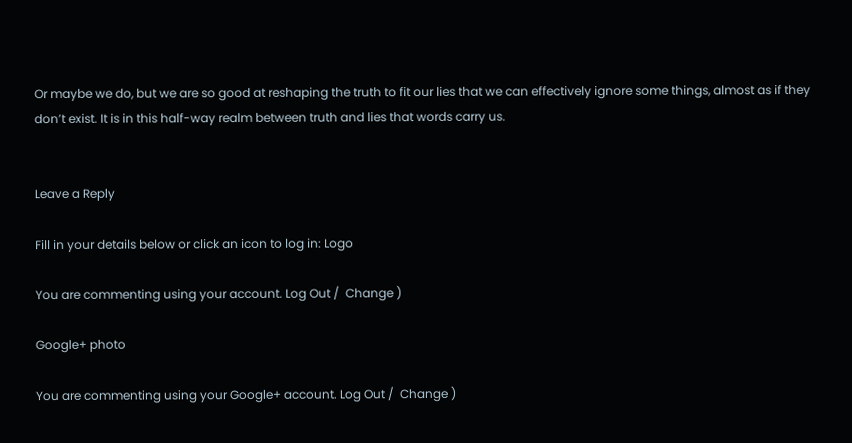Or maybe we do, but we are so good at reshaping the truth to fit our lies that we can effectively ignore some things, almost as if they don’t exist. It is in this half-way realm between truth and lies that words carry us.


Leave a Reply

Fill in your details below or click an icon to log in: Logo

You are commenting using your account. Log Out /  Change )

Google+ photo

You are commenting using your Google+ account. Log Out /  Change )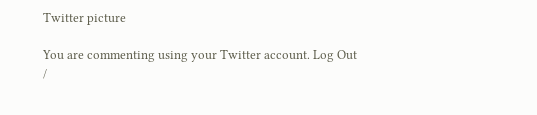Twitter picture

You are commenting using your Twitter account. Log Out /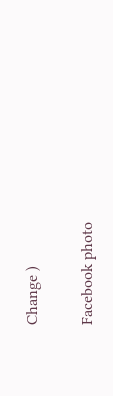Change )

Facebook photo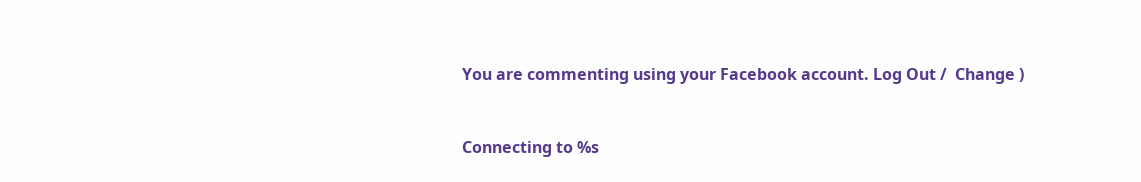You are commenting using your Facebook account. Log Out /  Change )


Connecting to %s